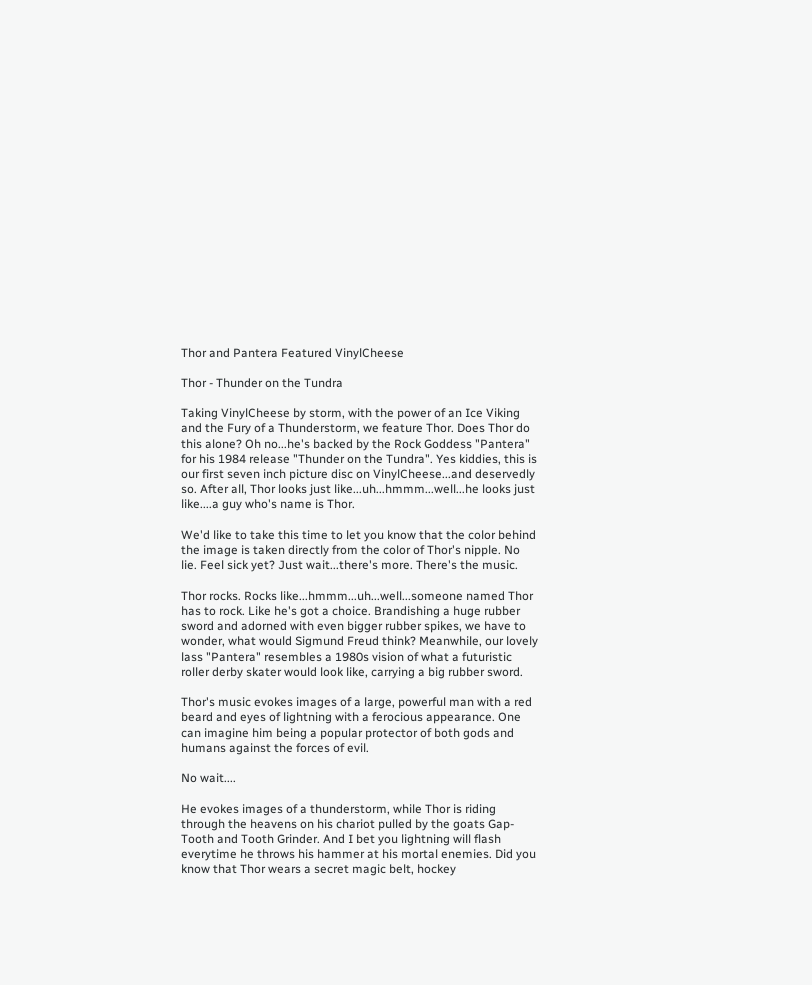Thor and Pantera Featured VinylCheese

Thor - Thunder on the Tundra

Taking VinylCheese by storm, with the power of an Ice Viking and the Fury of a Thunderstorm, we feature Thor. Does Thor do this alone? Oh no...he's backed by the Rock Goddess "Pantera" for his 1984 release "Thunder on the Tundra". Yes kiddies, this is our first seven inch picture disc on VinylCheese...and deservedly so. After all, Thor looks just like...uh...hmmm...well...he looks just like....a guy who's name is Thor.

We'd like to take this time to let you know that the color behind the image is taken directly from the color of Thor's nipple. No lie. Feel sick yet? Just wait...there's more. There's the music.

Thor rocks. Rocks like...hmmm...uh...well...someone named Thor has to rock. Like he's got a choice. Brandishing a huge rubber sword and adorned with even bigger rubber spikes, we have to wonder, what would Sigmund Freud think? Meanwhile, our lovely lass "Pantera" resembles a 1980s vision of what a futuristic roller derby skater would look like, carrying a big rubber sword.

Thor's music evokes images of a large, powerful man with a red beard and eyes of lightning with a ferocious appearance. One can imagine him being a popular protector of both gods and humans against the forces of evil.

No wait....

He evokes images of a thunderstorm, while Thor is riding through the heavens on his chariot pulled by the goats Gap-Tooth and Tooth Grinder. And I bet you lightning will flash everytime he throws his hammer at his mortal enemies. Did you know that Thor wears a secret magic belt, hockey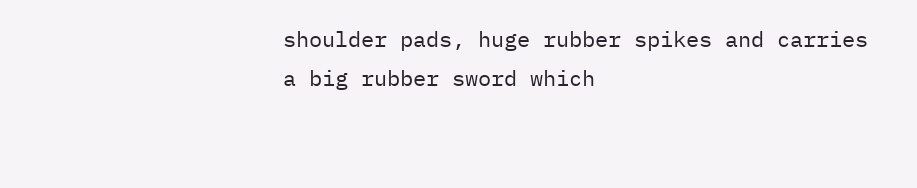shoulder pads, huge rubber spikes and carries a big rubber sword which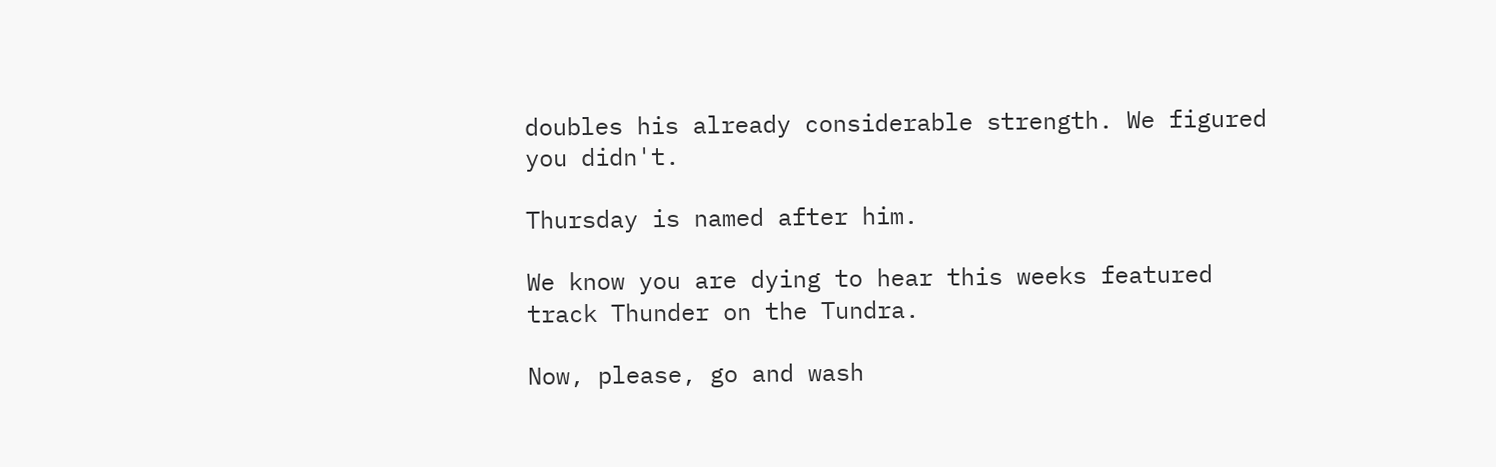doubles his already considerable strength. We figured you didn't.

Thursday is named after him.

We know you are dying to hear this weeks featured track Thunder on the Tundra.

Now, please, go and wash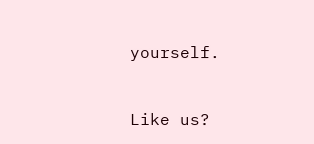yourself.


Like us?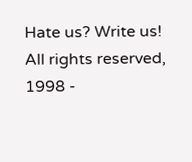Hate us? Write us!
All rights reserved, 1998 -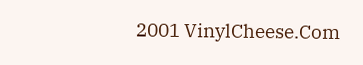2001 VinylCheese.Com